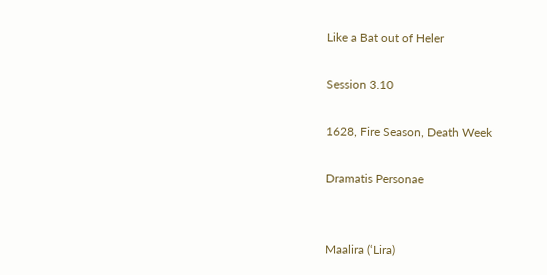Like a Bat out of Heler

Session 3.10

1628, Fire Season, Death Week

Dramatis Personae


Maalira (‘Lira)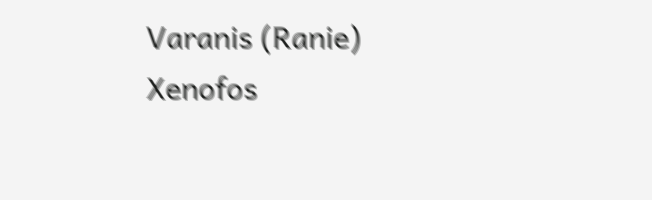Varanis (Ranie)
Xenofos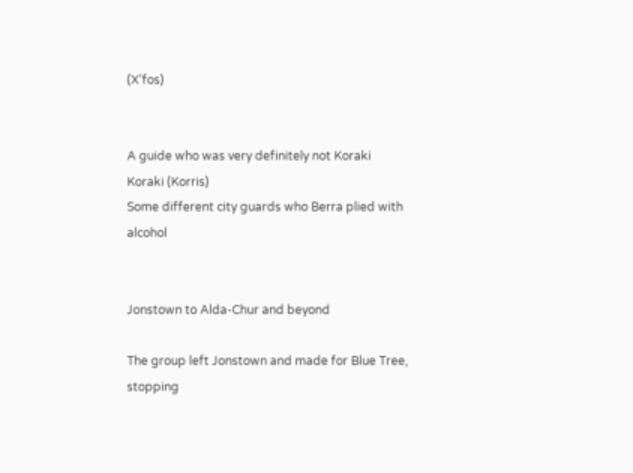(X’fos)


A guide who was very definitely not Koraki
Koraki (Korris)
Some different city guards who Berra plied with alcohol


Jonstown to Alda-Chur and beyond

The group left Jonstown and made for Blue Tree, stopping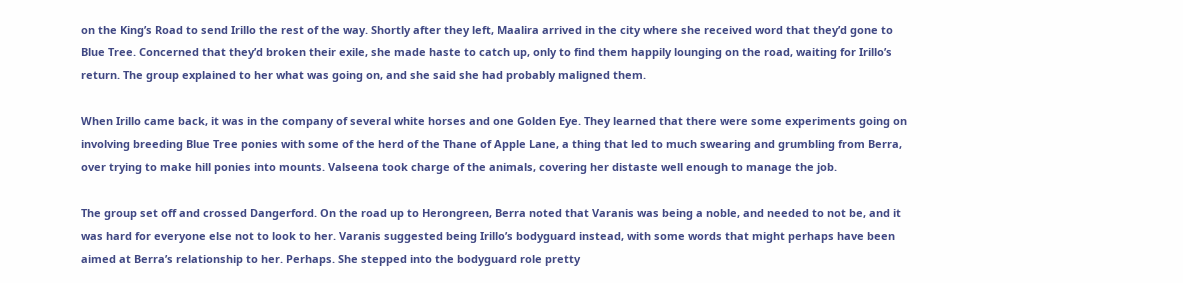on the King’s Road to send Irillo the rest of the way. Shortly after they left, Maalira arrived in the city where she received word that they’d gone to Blue Tree. Concerned that they’d broken their exile, she made haste to catch up, only to find them happily lounging on the road, waiting for Irillo’s return. The group explained to her what was going on, and she said she had probably maligned them.

When Irillo came back, it was in the company of several white horses and one Golden Eye. They learned that there were some experiments going on involving breeding Blue Tree ponies with some of the herd of the Thane of Apple Lane, a thing that led to much swearing and grumbling from Berra, over trying to make hill ponies into mounts. Valseena took charge of the animals, covering her distaste well enough to manage the job.

The group set off and crossed Dangerford. On the road up to Herongreen, Berra noted that Varanis was being a noble, and needed to not be, and it was hard for everyone else not to look to her. Varanis suggested being Irillo’s bodyguard instead, with some words that might perhaps have been aimed at Berra’s relationship to her. Perhaps. She stepped into the bodyguard role pretty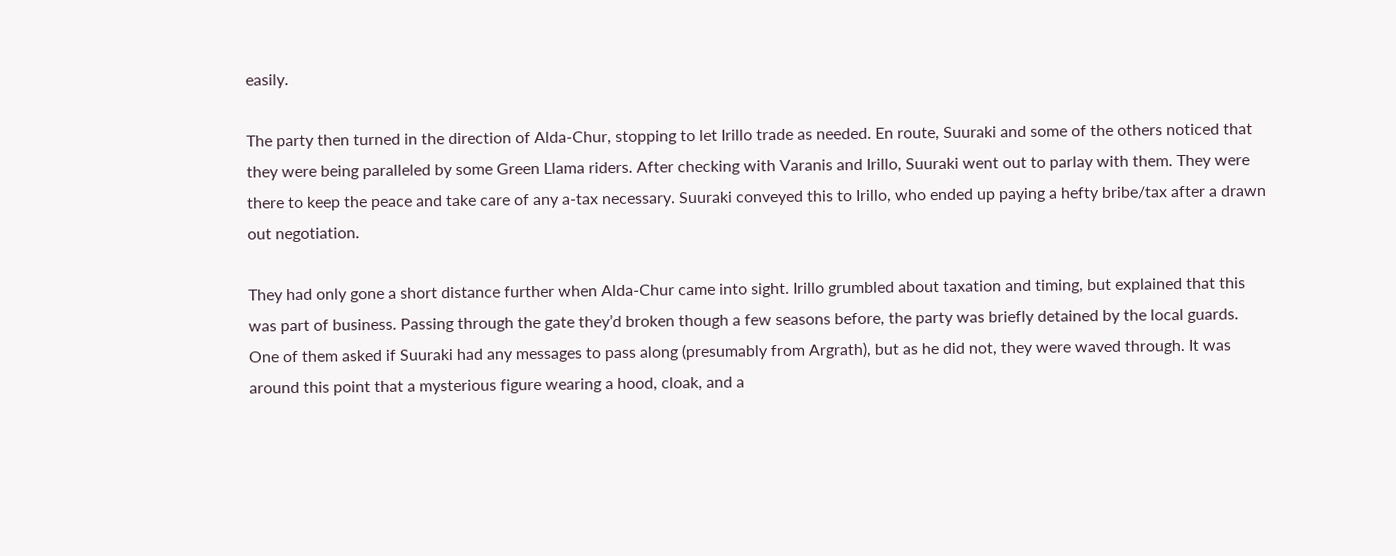easily.

The party then turned in the direction of Alda-Chur, stopping to let Irillo trade as needed. En route, Suuraki and some of the others noticed that they were being paralleled by some Green Llama riders. After checking with Varanis and Irillo, Suuraki went out to parlay with them. They were there to keep the peace and take care of any a-tax necessary. Suuraki conveyed this to Irillo, who ended up paying a hefty bribe/tax after a drawn out negotiation.

They had only gone a short distance further when Alda-Chur came into sight. Irillo grumbled about taxation and timing, but explained that this was part of business. Passing through the gate they’d broken though a few seasons before, the party was briefly detained by the local guards. One of them asked if Suuraki had any messages to pass along (presumably from Argrath), but as he did not, they were waved through. It was around this point that a mysterious figure wearing a hood, cloak, and a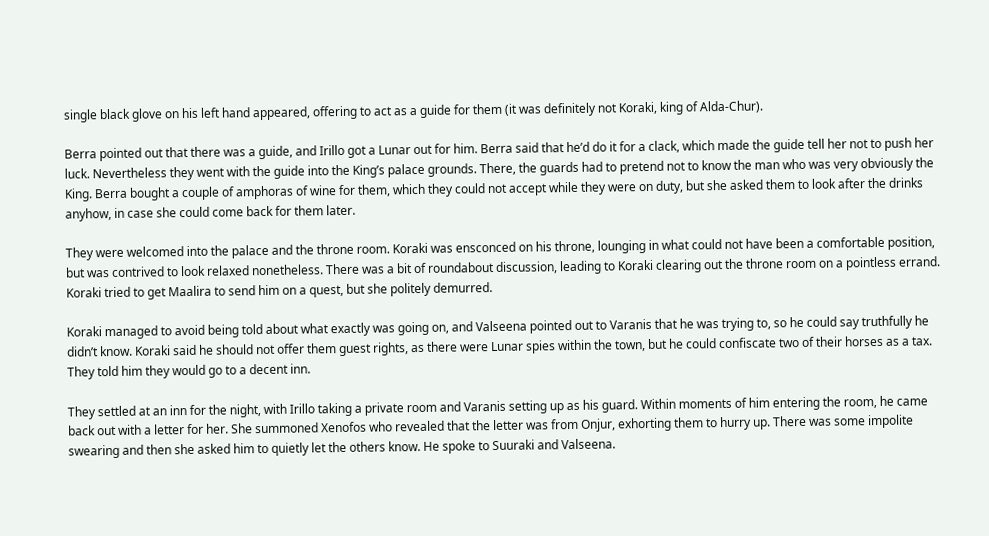single black glove on his left hand appeared, offering to act as a guide for them (it was definitely not Koraki, king of Alda-Chur).

Berra pointed out that there was a guide, and Irillo got a Lunar out for him. Berra said that he’d do it for a clack, which made the guide tell her not to push her luck. Nevertheless they went with the guide into the King’s palace grounds. There, the guards had to pretend not to know the man who was very obviously the King. Berra bought a couple of amphoras of wine for them, which they could not accept while they were on duty, but she asked them to look after the drinks anyhow, in case she could come back for them later.

They were welcomed into the palace and the throne room. Koraki was ensconced on his throne, lounging in what could not have been a comfortable position, but was contrived to look relaxed nonetheless. There was a bit of roundabout discussion, leading to Koraki clearing out the throne room on a pointless errand. Koraki tried to get Maalira to send him on a quest, but she politely demurred.

Koraki managed to avoid being told about what exactly was going on, and Valseena pointed out to Varanis that he was trying to, so he could say truthfully he didn’t know. Koraki said he should not offer them guest rights, as there were Lunar spies within the town, but he could confiscate two of their horses as a tax. They told him they would go to a decent inn.

They settled at an inn for the night, with Irillo taking a private room and Varanis setting up as his guard. Within moments of him entering the room, he came back out with a letter for her. She summoned Xenofos who revealed that the letter was from Onjur, exhorting them to hurry up. There was some impolite swearing and then she asked him to quietly let the others know. He spoke to Suuraki and Valseena.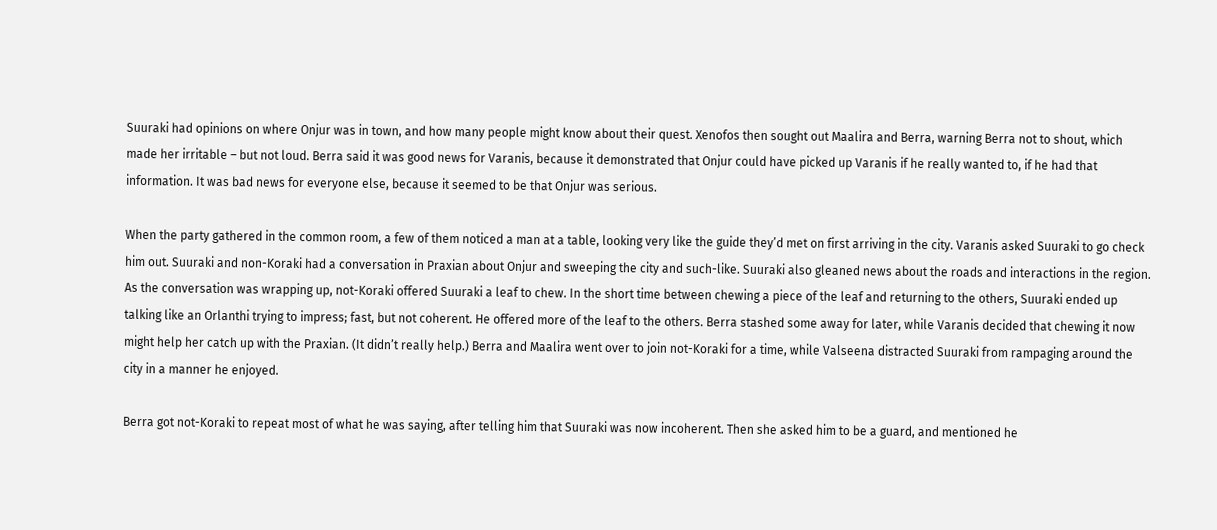Suuraki had opinions on where Onjur was in town, and how many people might know about their quest. Xenofos then sought out Maalira and Berra, warning Berra not to shout, which made her irritable – but not loud. Berra said it was good news for Varanis, because it demonstrated that Onjur could have picked up Varanis if he really wanted to, if he had that information. It was bad news for everyone else, because it seemed to be that Onjur was serious.

When the party gathered in the common room, a few of them noticed a man at a table, looking very like the guide they’d met on first arriving in the city. Varanis asked Suuraki to go check him out. Suuraki and non-Koraki had a conversation in Praxian about Onjur and sweeping the city and such-like. Suuraki also gleaned news about the roads and interactions in the region. As the conversation was wrapping up, not-Koraki offered Suuraki a leaf to chew. In the short time between chewing a piece of the leaf and returning to the others, Suuraki ended up talking like an Orlanthi trying to impress; fast, but not coherent. He offered more of the leaf to the others. Berra stashed some away for later, while Varanis decided that chewing it now might help her catch up with the Praxian. (It didn’t really help.) Berra and Maalira went over to join not-Koraki for a time, while Valseena distracted Suuraki from rampaging around the city in a manner he enjoyed.

Berra got not-Koraki to repeat most of what he was saying, after telling him that Suuraki was now incoherent. Then she asked him to be a guard, and mentioned he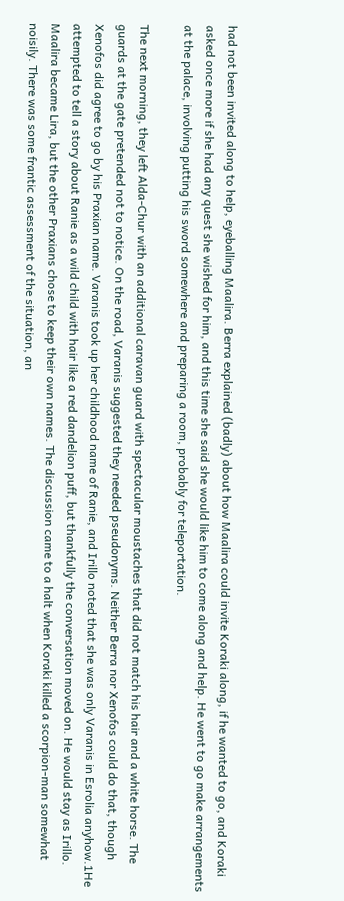had not been invited along to help, eyeballing Maalira. Berra explained (badly) about how Maalira could invite Koraki along, if he wanted to go, and Koraki asked once more if she had any quest she wished for him, and this time she said she would like him to come along and help. He went to go make arrangements at the palace, involving putting his sword somewhere and preparing a room, probably for teleportation.

The next morning, they left Alda-Chur with an additional caravan guard with spectacular moustaches that did not match his hair and a white horse. The guards at the gate pretended not to notice. On the road, Varanis suggested they needed pseudonyms. Neither Berra nor Xenofos could do that, though Xenofos did agree to go by his Praxian name. Varanis took up her childhood name of Ranie, and Irillo noted that she was only Varanis in Esrolia anyhow.1He attempted to tell a story about Ranie as a wild child with hair like a red dandelion puff, but thankfully the conversation moved on. He would stay as Irillo. Maalira became Lira, but the other Praxians chose to keep their own names. The discussion came to a halt when Koraki killed a scorpion-man somewhat noisily. There was some frantic assessment of the situation, an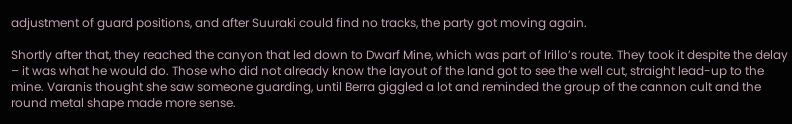adjustment of guard positions, and after Suuraki could find no tracks, the party got moving again.

Shortly after that, they reached the canyon that led down to Dwarf Mine, which was part of Irillo’s route. They took it despite the delay – it was what he would do. Those who did not already know the layout of the land got to see the well cut, straight lead-up to the mine. Varanis thought she saw someone guarding, until Berra giggled a lot and reminded the group of the cannon cult and the round metal shape made more sense.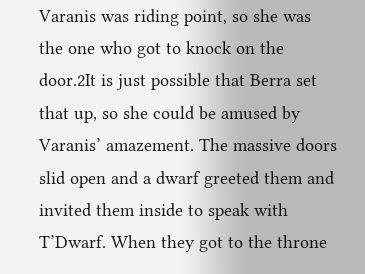Varanis was riding point, so she was the one who got to knock on the door.2It is just possible that Berra set that up, so she could be amused by Varanis’ amazement. The massive doors slid open and a dwarf greeted them and invited them inside to speak with T’Dwarf. When they got to the throne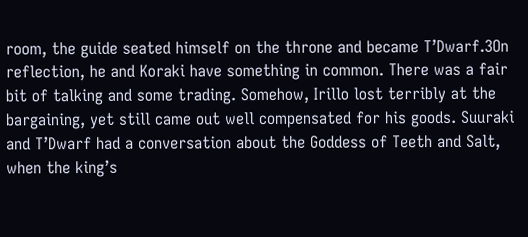room, the guide seated himself on the throne and became T’Dwarf.3On reflection, he and Koraki have something in common. There was a fair bit of talking and some trading. Somehow, Irillo lost terribly at the bargaining, yet still came out well compensated for his goods. Suuraki and T’Dwarf had a conversation about the Goddess of Teeth and Salt, when the king’s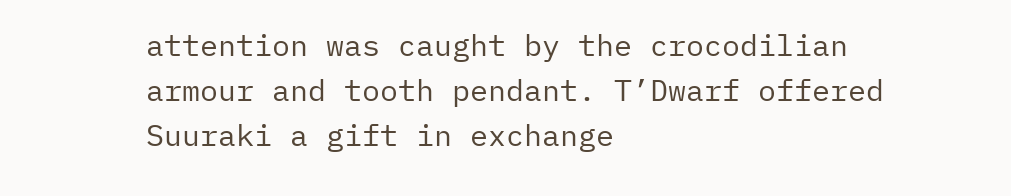attention was caught by the crocodilian armour and tooth pendant. T’Dwarf offered Suuraki a gift in exchange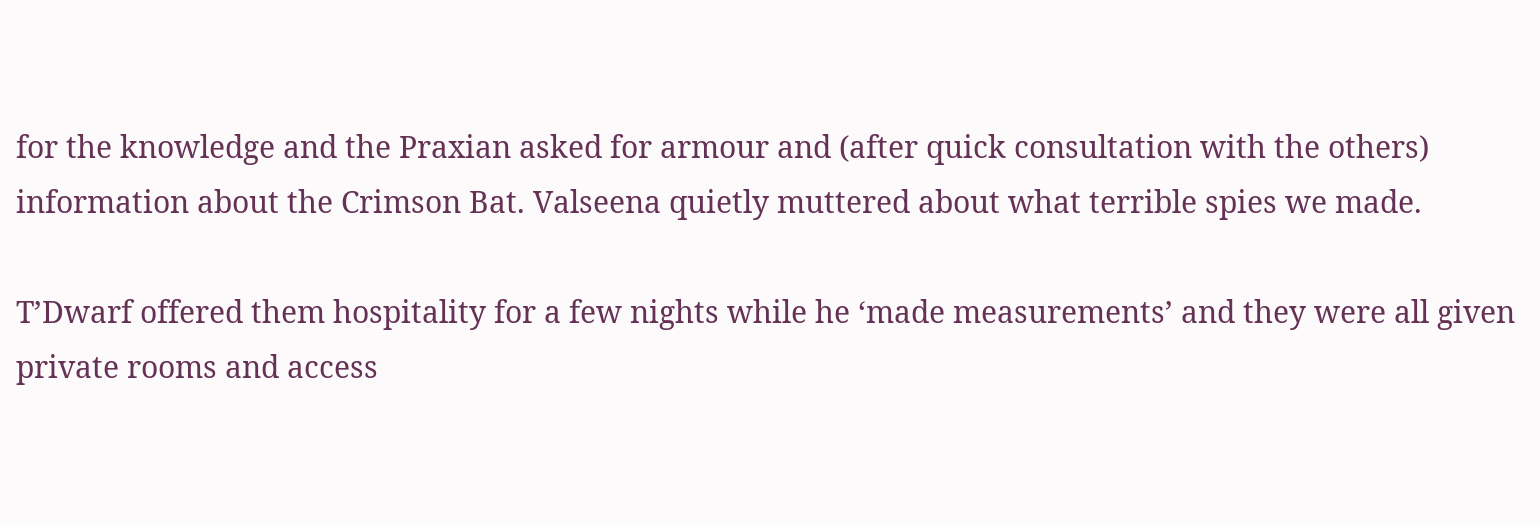for the knowledge and the Praxian asked for armour and (after quick consultation with the others) information about the Crimson Bat. Valseena quietly muttered about what terrible spies we made.

T’Dwarf offered them hospitality for a few nights while he ‘made measurements’ and they were all given private rooms and access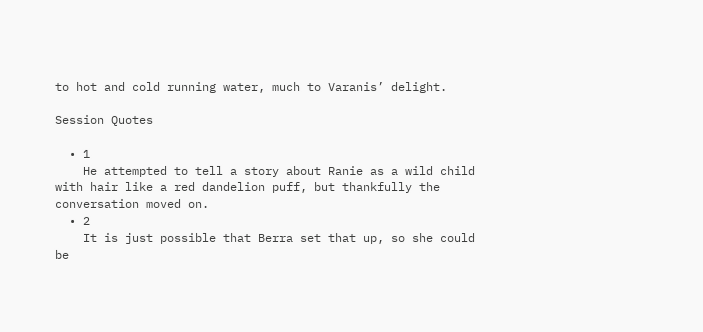to hot and cold running water, much to Varanis’ delight.

Session Quotes

  • 1
    He attempted to tell a story about Ranie as a wild child with hair like a red dandelion puff, but thankfully the conversation moved on.
  • 2
    It is just possible that Berra set that up, so she could be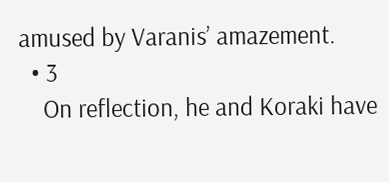amused by Varanis’ amazement.
  • 3
    On reflection, he and Koraki have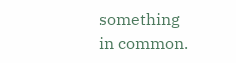something in common.